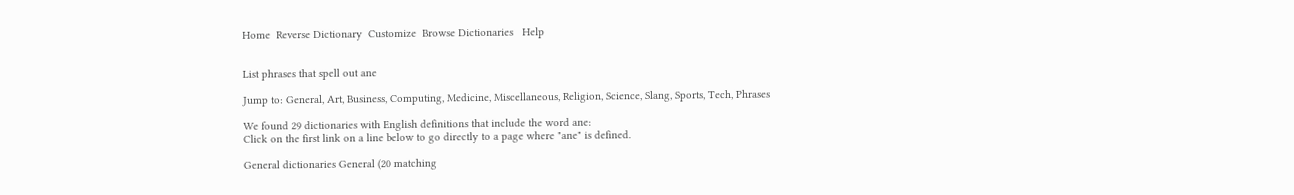Home  Reverse Dictionary  Customize  Browse Dictionaries   Help


List phrases that spell out ane

Jump to: General, Art, Business, Computing, Medicine, Miscellaneous, Religion, Science, Slang, Sports, Tech, Phrases

We found 29 dictionaries with English definitions that include the word ane:
Click on the first link on a line below to go directly to a page where "ane" is defined.

General dictionaries General (20 matching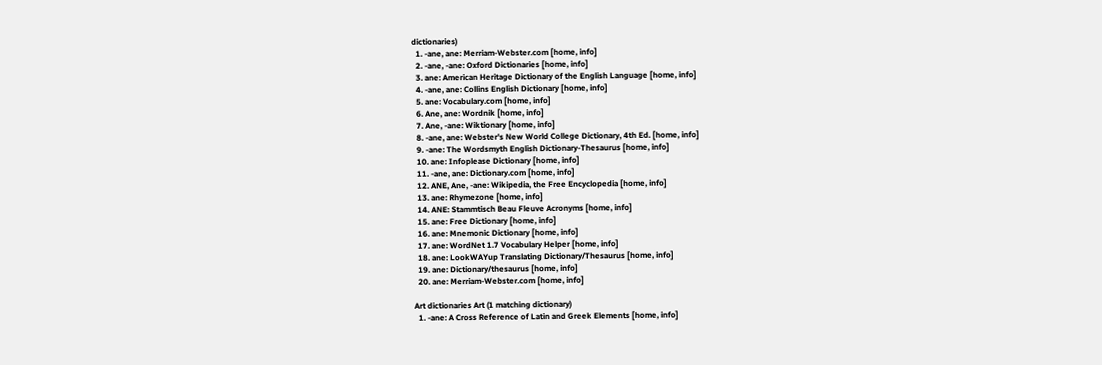dictionaries)
  1. -ane, ane: Merriam-Webster.com [home, info]
  2. -ane, -ane: Oxford Dictionaries [home, info]
  3. ane: American Heritage Dictionary of the English Language [home, info]
  4. -ane, ane: Collins English Dictionary [home, info]
  5. ane: Vocabulary.com [home, info]
  6. Ane, ane: Wordnik [home, info]
  7. Ane, -ane: Wiktionary [home, info]
  8. -ane, ane: Webster's New World College Dictionary, 4th Ed. [home, info]
  9. -ane: The Wordsmyth English Dictionary-Thesaurus [home, info]
  10. ane: Infoplease Dictionary [home, info]
  11. -ane, ane: Dictionary.com [home, info]
  12. ANE, Ane, -ane: Wikipedia, the Free Encyclopedia [home, info]
  13. ane: Rhymezone [home, info]
  14. ANE: Stammtisch Beau Fleuve Acronyms [home, info]
  15. ane: Free Dictionary [home, info]
  16. ane: Mnemonic Dictionary [home, info]
  17. ane: WordNet 1.7 Vocabulary Helper [home, info]
  18. ane: LookWAYup Translating Dictionary/Thesaurus [home, info]
  19. ane: Dictionary/thesaurus [home, info]
  20. ane: Merriam-Webster.com [home, info]

Art dictionaries Art (1 matching dictionary)
  1. -ane: A Cross Reference of Latin and Greek Elements [home, info]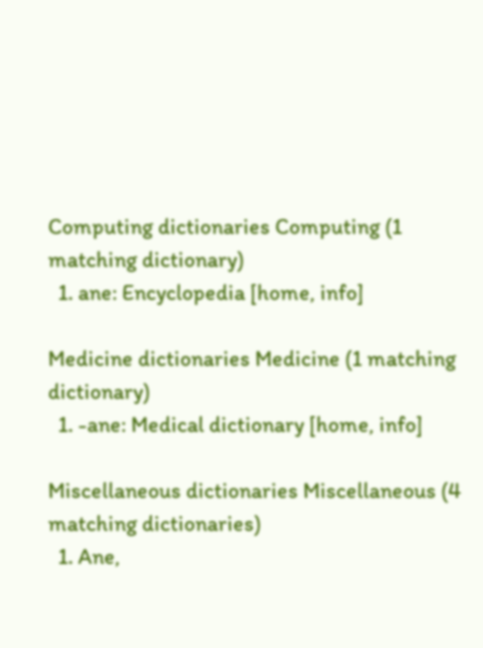Computing dictionaries Computing (1 matching dictionary)
  1. ane: Encyclopedia [home, info]

Medicine dictionaries Medicine (1 matching dictionary)
  1. -ane: Medical dictionary [home, info]

Miscellaneous dictionaries Miscellaneous (4 matching dictionaries)
  1. Ane,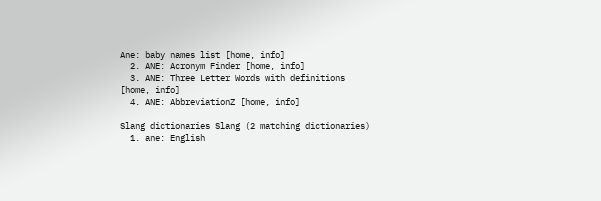Ane: baby names list [home, info]
  2. ANE: Acronym Finder [home, info]
  3. ANE: Three Letter Words with definitions [home, info]
  4. ANE: AbbreviationZ [home, info]

Slang dictionaries Slang (2 matching dictionaries)
  1. ane: English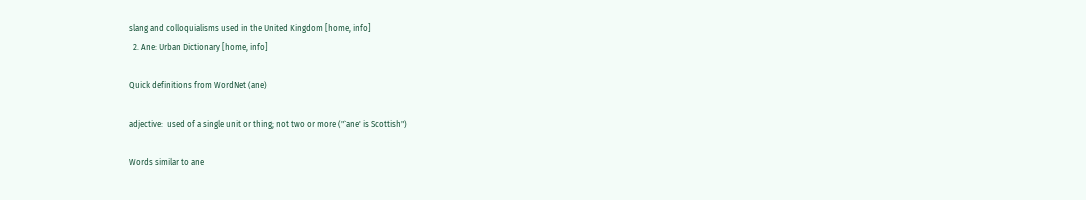slang and colloquialisms used in the United Kingdom [home, info]
  2. Ane: Urban Dictionary [home, info]

Quick definitions from WordNet (ane)

adjective:  used of a single unit or thing; not two or more ("`ane' is Scottish")

Words similar to ane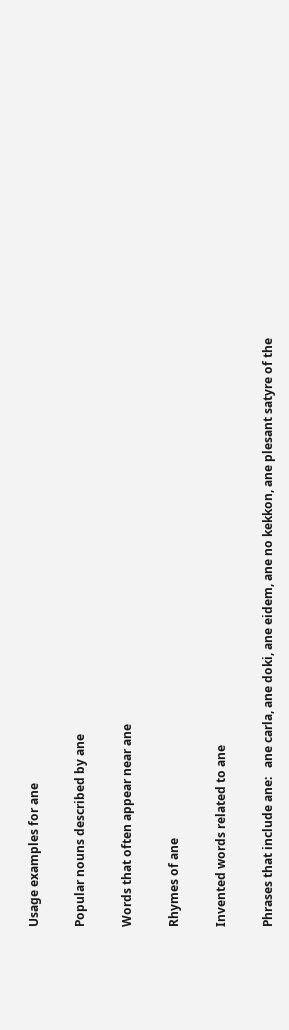Usage examples for ane

Popular nouns described by ane

Words that often appear near ane

Rhymes of ane

Invented words related to ane

Phrases that include ane:   ane carla, ane doki, ane eidem, ane no kekkon, ane plesant satyre of the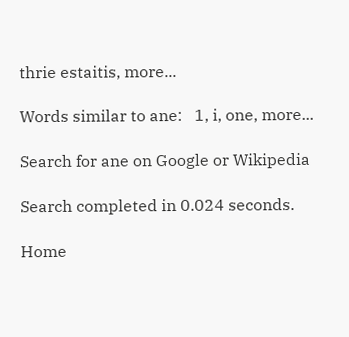thrie estaitis, more...

Words similar to ane:   1, i, one, more...

Search for ane on Google or Wikipedia

Search completed in 0.024 seconds.

Home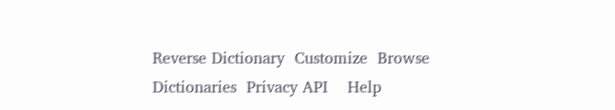Reverse Dictionary  Customize  Browse Dictionaries  Privacy API    Help